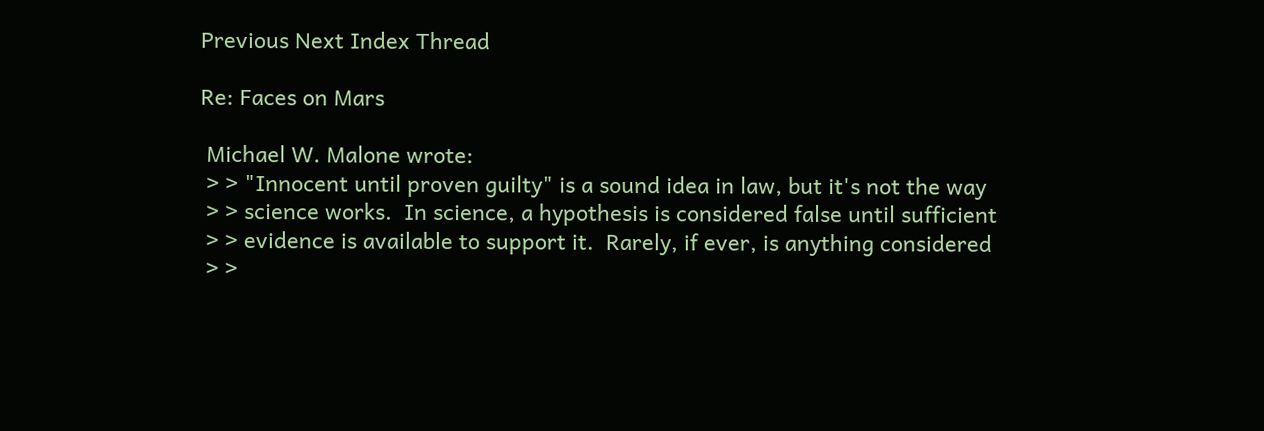Previous Next Index Thread

Re: Faces on Mars

 Michael W. Malone wrote:
 > > "Innocent until proven guilty" is a sound idea in law, but it's not the way
 > > science works.  In science, a hypothesis is considered false until sufficient
 > > evidence is available to support it.  Rarely, if ever, is anything considered
 > >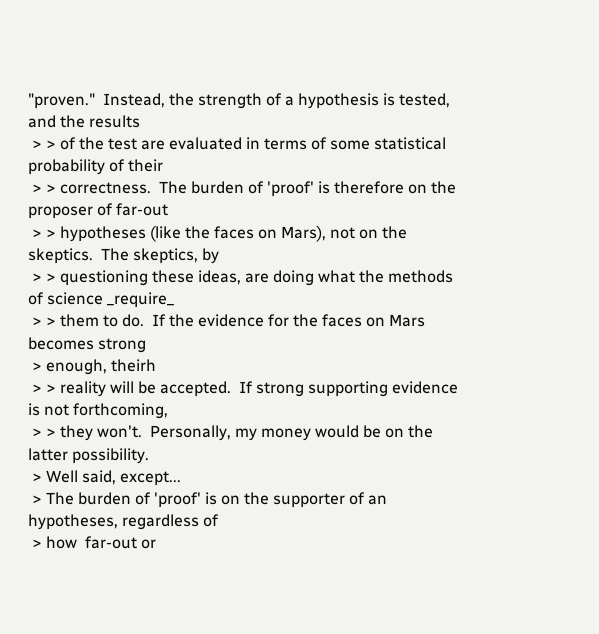"proven."  Instead, the strength of a hypothesis is tested, and the results
 > > of the test are evaluated in terms of some statistical probability of their
 > > correctness.  The burden of 'proof' is therefore on the proposer of far-out
 > > hypotheses (like the faces on Mars), not on the skeptics.  The skeptics, by
 > > questioning these ideas, are doing what the methods of science _require_
 > > them to do.  If the evidence for the faces on Mars becomes strong
 > enough, theirh
 > > reality will be accepted.  If strong supporting evidence is not forthcoming,
 > > they won't.  Personally, my money would be on the latter possibility.
 > Well said, except...
 > The burden of 'proof' is on the supporter of an hypotheses, regardless of
 > how  far-out or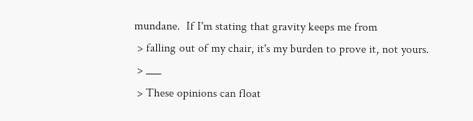mundane.  If I'm stating that gravity keeps me from
 > falling out of my chair, it's my burden to prove it, not yours.
 > ___
 > These opinions can float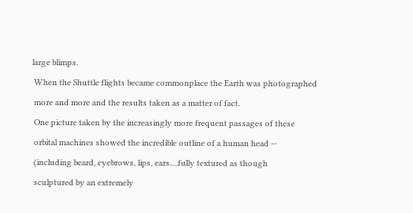large blimps.
 When the Shuttle flights became commonplace the Earth was photographed
 more and more and the results taken as a matter of fact.
 One picture taken by the increasingly more frequent passages of these
 orbital machines showed the incredible outline of a human head --
 (including beard, eyebrows, lips, ears....fully textured as though
 sculptured by an extremely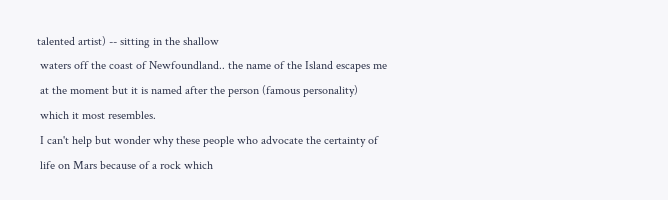talented artist) -- sitting in the shallow
 waters off the coast of Newfoundland.. the name of the Island escapes me
 at the moment but it is named after the person (famous personality)
 which it most resembles.
 I can't help but wonder why these people who advocate the certainty of
 life on Mars because of a rock which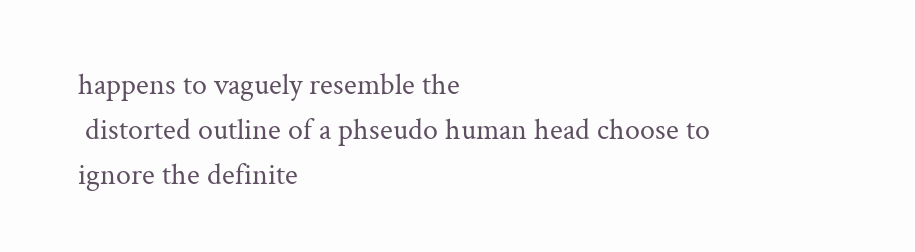happens to vaguely resemble the
 distorted outline of a phseudo human head choose to ignore the definite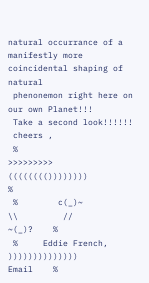natural occurrance of a manifestly more coincidental shaping of natural
 phenonemon right here on our own Planet!!!
 Take a second look!!!!!!
 cheers ,
 %                         >>>>>>>>>    (((((((())))))))             %
 %        c(_)~                  \\         //              ~(_)?    %
 %     Eddie French,             ))))))))))))))             Email    %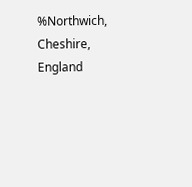%Northwich, Cheshire, England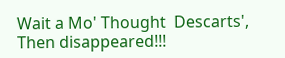Wait a Mo' Thought  Descarts', Then disappeared!!!